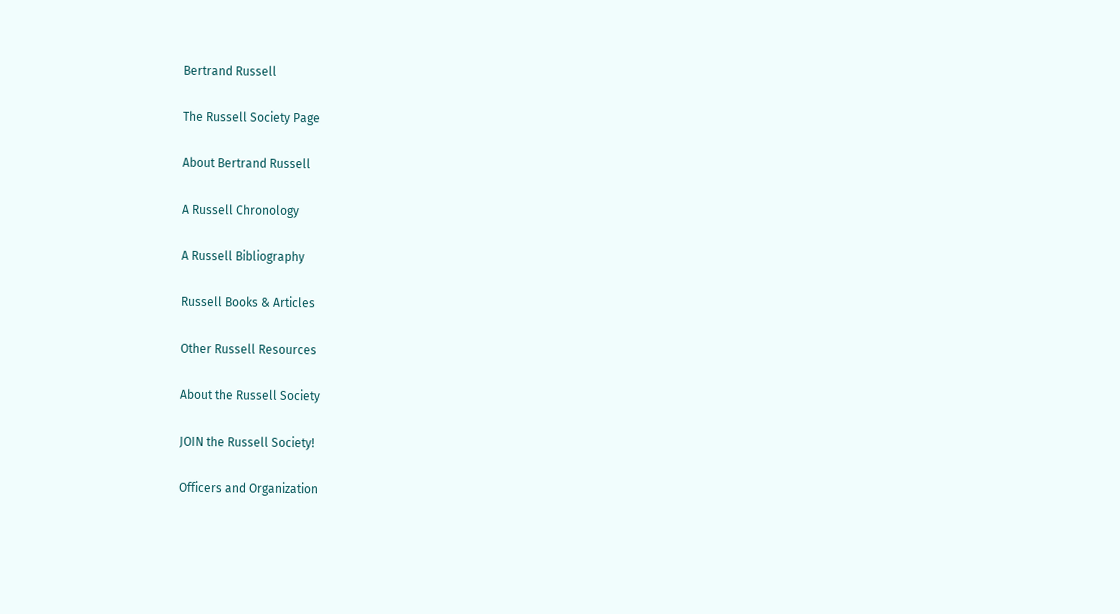Bertrand Russell

The Russell Society Page

About Bertrand Russell

A Russell Chronology

A Russell Bibliography

Russell Books & Articles

Other Russell Resources

About the Russell Society

JOIN the Russell Society!

Officers and Organization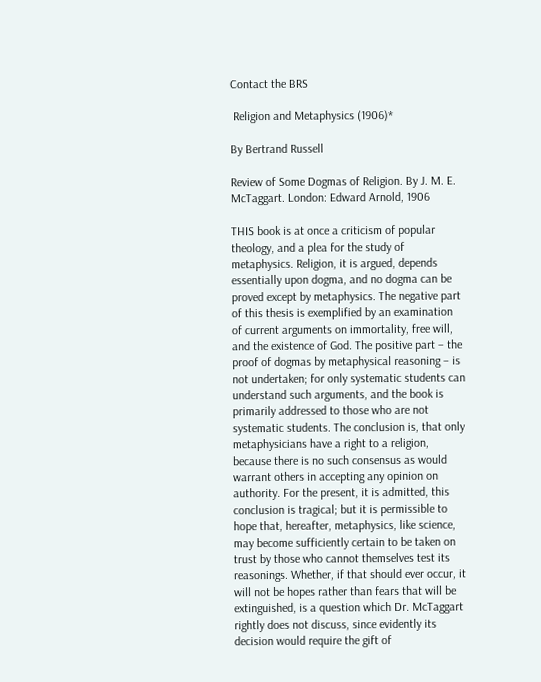Contact the BRS

 Religion and Metaphysics (1906)*

By Bertrand Russell

Review of Some Dogmas of Religion. By J. M. E. McTaggart. London: Edward Arnold, 1906

THIS book is at once a criticism of popular theology, and a plea for the study of metaphysics. Religion, it is argued, depends essentially upon dogma, and no dogma can be proved except by metaphysics. The negative part of this thesis is exemplified by an examination of current arguments on immortality, free will, and the existence of God. The positive part – the proof of dogmas by metaphysical reasoning – is not undertaken; for only systematic students can understand such arguments, and the book is primarily addressed to those who are not systematic students. The conclusion is, that only metaphysicians have a right to a religion, because there is no such consensus as would warrant others in accepting any opinion on authority. For the present, it is admitted, this conclusion is tragical; but it is permissible to hope that, hereafter, metaphysics, like science, may become sufficiently certain to be taken on trust by those who cannot themselves test its reasonings. Whether, if that should ever occur, it will not be hopes rather than fears that will be extinguished, is a question which Dr. McTaggart rightly does not discuss, since evidently its decision would require the gift of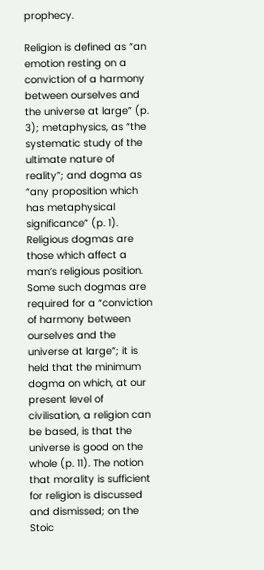prophecy.

Religion is defined as “an emotion resting on a conviction of a harmony between ourselves and the universe at large” (p. 3); metaphysics, as “the systematic study of the ultimate nature of reality”; and dogma as “any proposition which has metaphysical significance” (p. 1). Religious dogmas are those which affect a man’s religious position. Some such dogmas are required for a “conviction of harmony between ourselves and the universe at large”; it is held that the minimum dogma on which, at our present level of civilisation, a religion can be based, is that the universe is good on the whole (p. 11). The notion that morality is sufficient for religion is discussed and dismissed; on the Stoic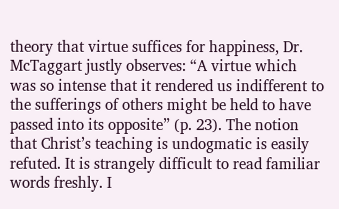theory that virtue suffices for happiness, Dr. McTaggart justly observes: “A virtue which was so intense that it rendered us indifferent to the sufferings of others might be held to have passed into its opposite” (p. 23). The notion that Christ’s teaching is undogmatic is easily refuted. It is strangely difficult to read familiar words freshly. I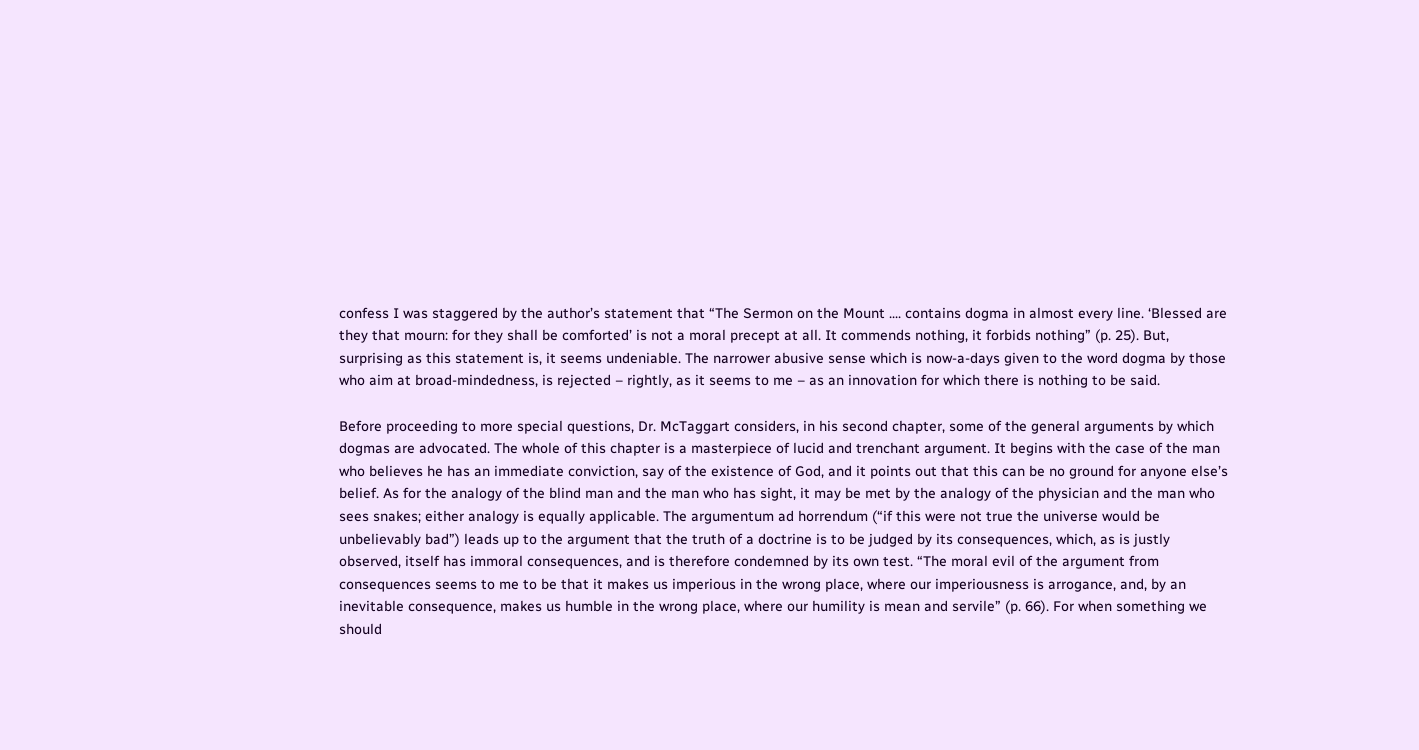confess I was staggered by the author’s statement that “The Sermon on the Mount .... contains dogma in almost every line. ‘Blessed are they that mourn: for they shall be comforted’ is not a moral precept at all. It commends nothing, it forbids nothing” (p. 25). But, surprising as this statement is, it seems undeniable. The narrower abusive sense which is now-a-days given to the word dogma by those who aim at broad-mindedness, is rejected – rightly, as it seems to me – as an innovation for which there is nothing to be said.

Before proceeding to more special questions, Dr. McTaggart considers, in his second chapter, some of the general arguments by which dogmas are advocated. The whole of this chapter is a masterpiece of lucid and trenchant argument. It begins with the case of the man who believes he has an immediate conviction, say of the existence of God, and it points out that this can be no ground for anyone else’s belief. As for the analogy of the blind man and the man who has sight, it may be met by the analogy of the physician and the man who sees snakes; either analogy is equally applicable. The argumentum ad horrendum (“if this were not true the universe would be unbelievably bad”) leads up to the argument that the truth of a doctrine is to be judged by its consequences, which, as is justly observed, itself has immoral consequences, and is therefore condemned by its own test. “The moral evil of the argument from consequences seems to me to be that it makes us imperious in the wrong place, where our imperiousness is arrogance, and, by an inevitable consequence, makes us humble in the wrong place, where our humility is mean and servile” (p. 66). For when something we should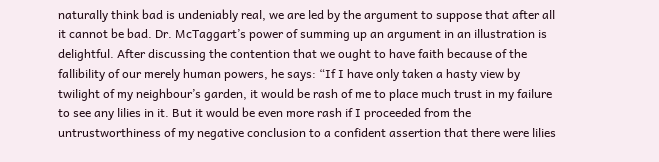naturally think bad is undeniably real, we are led by the argument to suppose that after all it cannot be bad. Dr. McTaggart’s power of summing up an argument in an illustration is delightful. After discussing the contention that we ought to have faith because of the fallibility of our merely human powers, he says: “If I have only taken a hasty view by twilight of my neighbour’s garden, it would be rash of me to place much trust in my failure to see any lilies in it. But it would be even more rash if I proceeded from the untrustworthiness of my negative conclusion to a confident assertion that there were lilies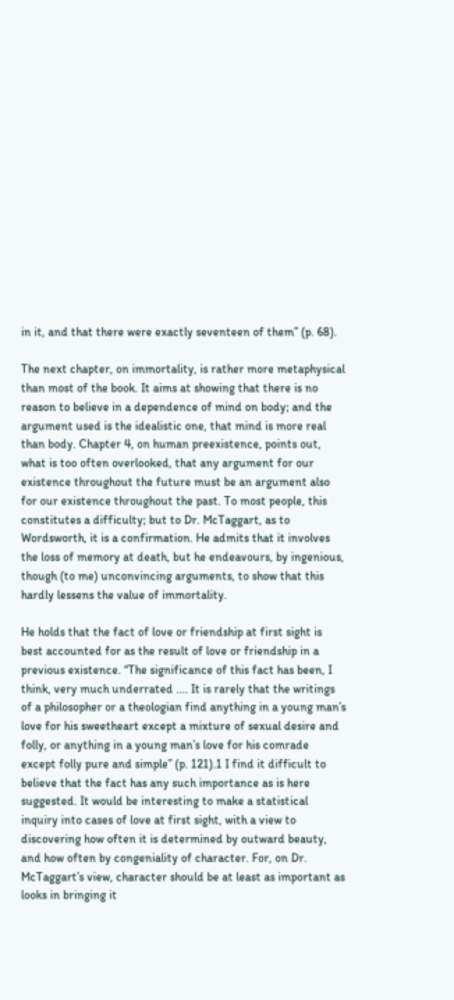in it, and that there were exactly seventeen of them” (p. 68).

The next chapter, on immortality, is rather more metaphysical than most of the book. It aims at showing that there is no reason to believe in a dependence of mind on body; and the argument used is the idealistic one, that mind is more real than body. Chapter 4, on human preexistence, points out, what is too often overlooked, that any argument for our existence throughout the future must be an argument also for our existence throughout the past. To most people, this constitutes a difficulty; but to Dr. McTaggart, as to Wordsworth, it is a confirmation. He admits that it involves the loss of memory at death, but he endeavours, by ingenious, though (to me) unconvincing arguments, to show that this hardly lessens the value of immortality.

He holds that the fact of love or friendship at first sight is best accounted for as the result of love or friendship in a previous existence. “The significance of this fact has been, I think, very much underrated .... It is rarely that the writings of a philosopher or a theologian find anything in a young man’s love for his sweetheart except a mixture of sexual desire and folly, or anything in a young man’s love for his comrade except folly pure and simple” (p. 121).1 I find it difficult to believe that the fact has any such importance as is here suggested. It would be interesting to make a statistical inquiry into cases of love at first sight, with a view to discovering how often it is determined by outward beauty, and how often by congeniality of character. For, on Dr. McTaggart’s view, character should be at least as important as looks in bringing it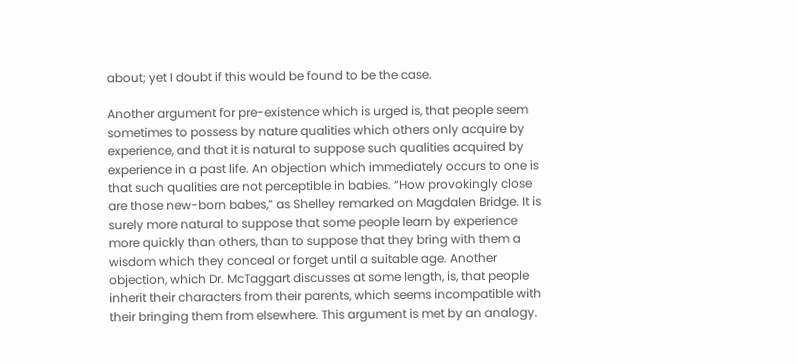about; yet I doubt if this would be found to be the case.

Another argument for pre-existence which is urged is, that people seem sometimes to possess by nature qualities which others only acquire by experience, and that it is natural to suppose such qualities acquired by experience in a past life. An objection which immediately occurs to one is that such qualities are not perceptible in babies. “How provokingly close are those new-born babes,” as Shelley remarked on Magdalen Bridge. It is surely more natural to suppose that some people learn by experience more quickly than others, than to suppose that they bring with them a wisdom which they conceal or forget until a suitable age. Another objection, which Dr. McTaggart discusses at some length, is, that people inherit their characters from their parents, which seems incompatible with their bringing them from elsewhere. This argument is met by an analogy.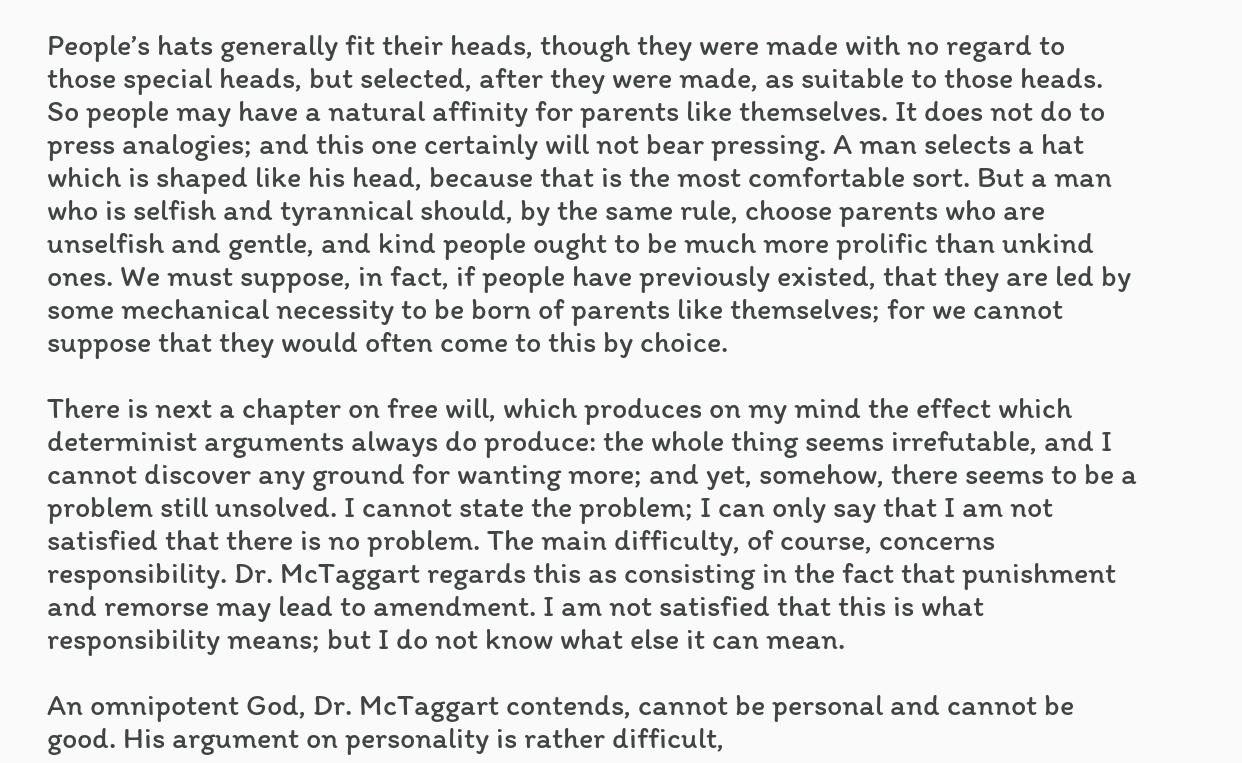People’s hats generally fit their heads, though they were made with no regard to those special heads, but selected, after they were made, as suitable to those heads. So people may have a natural affinity for parents like themselves. It does not do to press analogies; and this one certainly will not bear pressing. A man selects a hat which is shaped like his head, because that is the most comfortable sort. But a man who is selfish and tyrannical should, by the same rule, choose parents who are unselfish and gentle, and kind people ought to be much more prolific than unkind ones. We must suppose, in fact, if people have previously existed, that they are led by some mechanical necessity to be born of parents like themselves; for we cannot suppose that they would often come to this by choice.

There is next a chapter on free will, which produces on my mind the effect which determinist arguments always do produce: the whole thing seems irrefutable, and I cannot discover any ground for wanting more; and yet, somehow, there seems to be a problem still unsolved. I cannot state the problem; I can only say that I am not satisfied that there is no problem. The main difficulty, of course, concerns responsibility. Dr. McTaggart regards this as consisting in the fact that punishment and remorse may lead to amendment. I am not satisfied that this is what responsibility means; but I do not know what else it can mean.

An omnipotent God, Dr. McTaggart contends, cannot be personal and cannot be good. His argument on personality is rather difficult,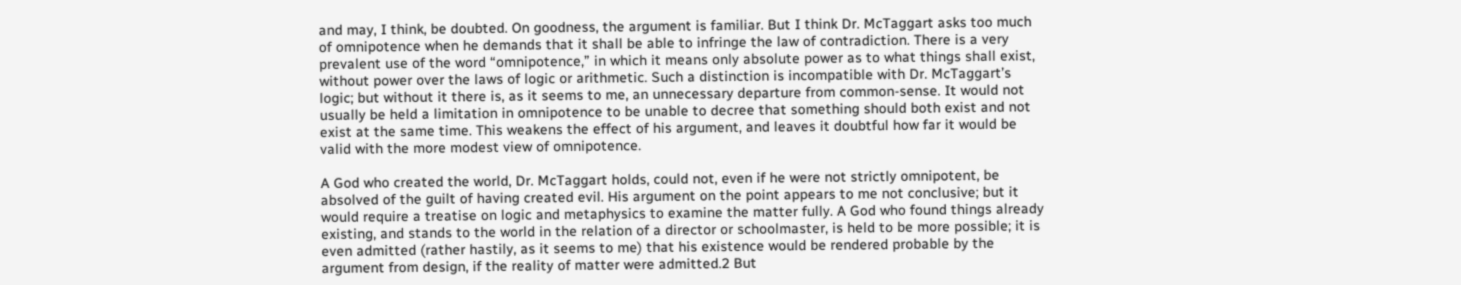and may, I think, be doubted. On goodness, the argument is familiar. But I think Dr. McTaggart asks too much of omnipotence when he demands that it shall be able to infringe the law of contradiction. There is a very prevalent use of the word “omnipotence,” in which it means only absolute power as to what things shall exist, without power over the laws of logic or arithmetic. Such a distinction is incompatible with Dr. McTaggart’s logic; but without it there is, as it seems to me, an unnecessary departure from common-sense. It would not usually be held a limitation in omnipotence to be unable to decree that something should both exist and not exist at the same time. This weakens the effect of his argument, and leaves it doubtful how far it would be valid with the more modest view of omnipotence.

A God who created the world, Dr. McTaggart holds, could not, even if he were not strictly omnipotent, be absolved of the guilt of having created evil. His argument on the point appears to me not conclusive; but it would require a treatise on logic and metaphysics to examine the matter fully. A God who found things already existing, and stands to the world in the relation of a director or schoolmaster, is held to be more possible; it is even admitted (rather hastily, as it seems to me) that his existence would be rendered probable by the argument from design, if the reality of matter were admitted.2 But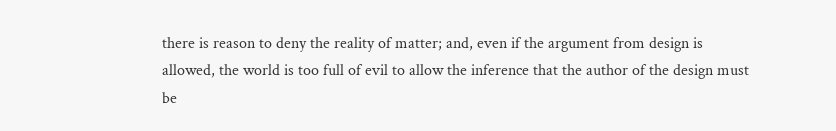there is reason to deny the reality of matter; and, even if the argument from design is allowed, the world is too full of evil to allow the inference that the author of the design must be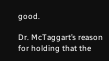good.

Dr. McTaggart’s reason for holding that the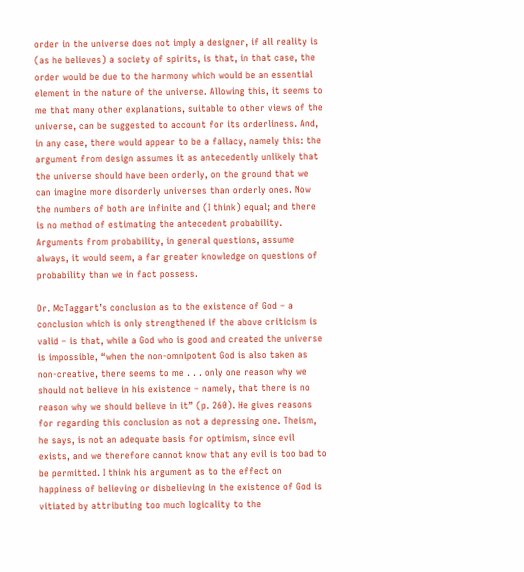order in the universe does not imply a designer, if all reality is (as he believes) a society of spirits, is that, in that case, the order would be due to the harmony which would be an essential element in the nature of the universe. Allowing this, it seems to me that many other explanations, suitable to other views of the universe, can be suggested to account for its orderliness. And, in any case, there would appear to be a fallacy, namely this: the argument from design assumes it as antecedently unlikely that the universe should have been orderly, on the ground that we can imagine more disorderly universes than orderly ones. Now the numbers of both are infinite and (I think) equal; and there is no method of estimating the antecedent probability. Arguments from probability, in general questions, assume always, it would seem, a far greater knowledge on questions of probability than we in fact possess.

Dr. McTaggart’s conclusion as to the existence of God – a conclusion which is only strengthened if the above criticism is valid – is that, while a God who is good and created the universe is impossible, “when the non-omnipotent God is also taken as non-creative, there seems to me . . . only one reason why we should not believe in his existence – namely, that there is no reason why we should believe in it” (p. 260). He gives reasons for regarding this conclusion as not a depressing one. Theism, he says, is not an adequate basis for optimism, since evil exists, and we therefore cannot know that any evil is too bad to be permitted. I think his argument as to the effect on happiness of believing or disbelieving in the existence of God is vitiated by attributing too much logicality to the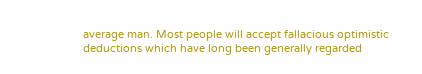average man. Most people will accept fallacious optimistic deductions which have long been generally regarded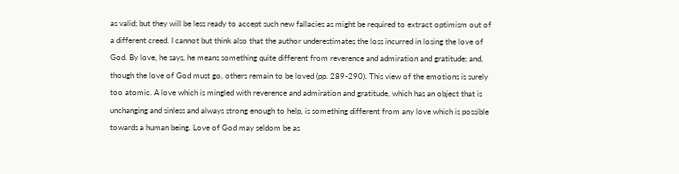as valid; but they will be less ready to accept such new fallacies as might be required to extract optimism out of a different creed. I cannot but think also that the author underestimates the loss incurred in losing the love of God. By love, he says, he means something quite different from reverence and admiration and gratitude; and, though the love of God must go, others remain to be loved (pp. 289-290). This view of the emotions is surely too atomic. A love which is mingled with reverence and admiration and gratitude, which has an object that is unchanging and sinless and always strong enough to help, is something different from any love which is possible towards a human being. Love of God may seldom be as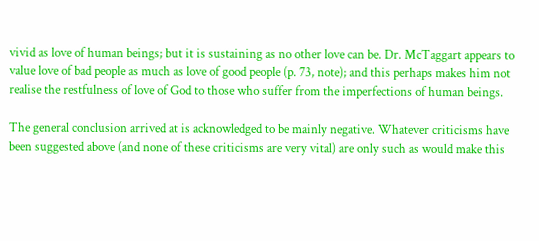vivid as love of human beings; but it is sustaining as no other love can be. Dr. McTaggart appears to value love of bad people as much as love of good people (p. 73, note); and this perhaps makes him not realise the restfulness of love of God to those who suffer from the imperfections of human beings.

The general conclusion arrived at is acknowledged to be mainly negative. Whatever criticisms have been suggested above (and none of these criticisms are very vital) are only such as would make this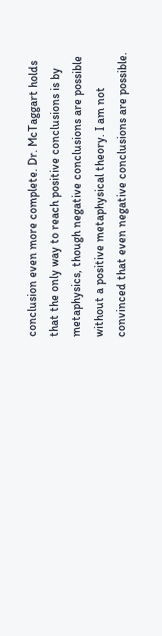conclusion even more complete. Dr. McTaggart holds that the only way to reach positive conclusions is by metaphysics, though negative conclusions are possible without a positive metaphysical theory. I am not convinced that even negative conclusions are possible.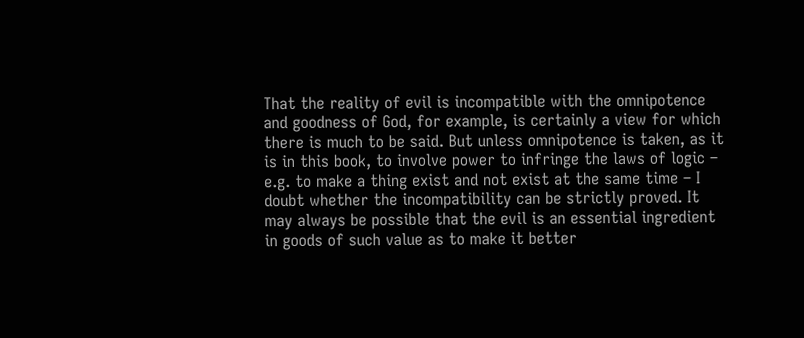That the reality of evil is incompatible with the omnipotence and goodness of God, for example, is certainly a view for which there is much to be said. But unless omnipotence is taken, as it is in this book, to involve power to infringe the laws of logic – e.g. to make a thing exist and not exist at the same time – I doubt whether the incompatibility can be strictly proved. It may always be possible that the evil is an essential ingredient in goods of such value as to make it better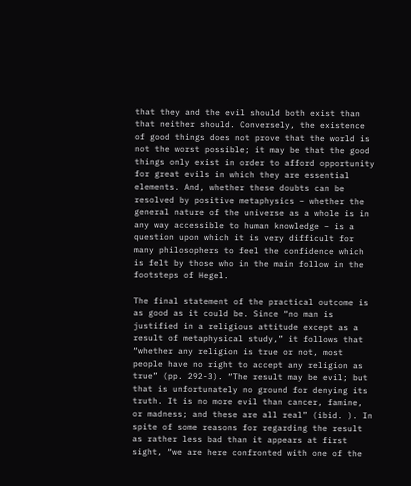that they and the evil should both exist than that neither should. Conversely, the existence of good things does not prove that the world is not the worst possible; it may be that the good things only exist in order to afford opportunity for great evils in which they are essential elements. And, whether these doubts can be resolved by positive metaphysics – whether the general nature of the universe as a whole is in any way accessible to human knowledge – is a question upon which it is very difficult for many philosophers to feel the confidence which is felt by those who in the main follow in the footsteps of Hegel.

The final statement of the practical outcome is as good as it could be. Since “no man is justified in a religious attitude except as a result of metaphysical study,” it follows that “whether any religion is true or not, most people have no right to accept any religion as true” (pp. 292-3). “The result may be evil; but that is unfortunately no ground for denying its truth. It is no more evil than cancer, famine, or madness; and these are all real” (ibid. ). In spite of some reasons for regarding the result as rather less bad than it appears at first sight, “we are here confronted with one of the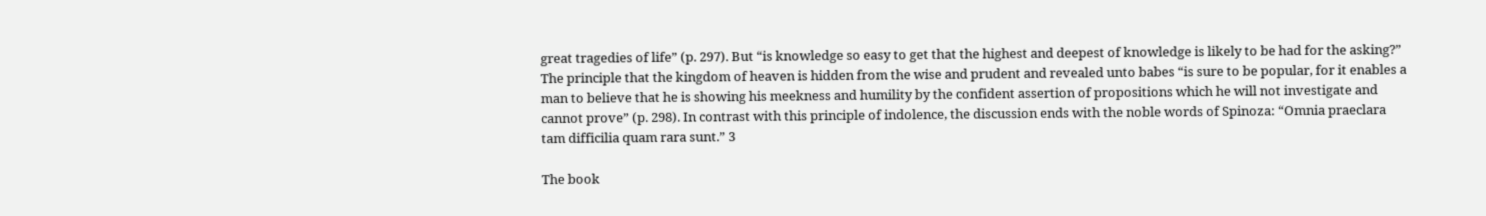great tragedies of life” (p. 297). But “is knowledge so easy to get that the highest and deepest of knowledge is likely to be had for the asking?” The principle that the kingdom of heaven is hidden from the wise and prudent and revealed unto babes “is sure to be popular, for it enables a man to believe that he is showing his meekness and humility by the confident assertion of propositions which he will not investigate and cannot prove” (p. 298). In contrast with this principle of indolence, the discussion ends with the noble words of Spinoza: “Omnia praeclara tam difficilia quam rara sunt.” 3

The book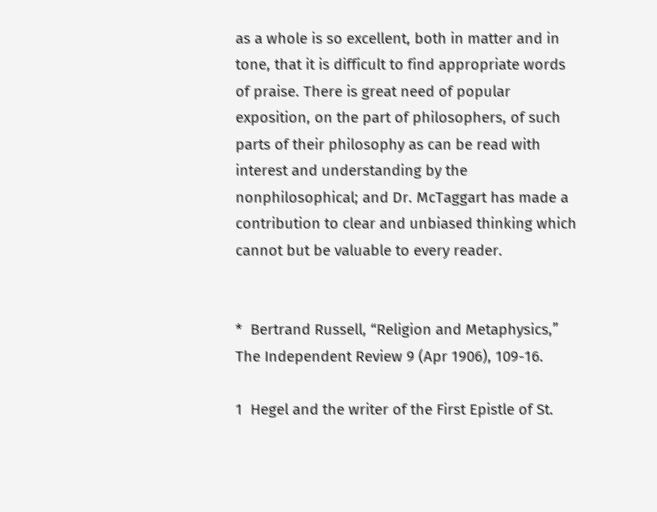as a whole is so excellent, both in matter and in tone, that it is difficult to find appropriate words of praise. There is great need of popular exposition, on the part of philosophers, of such parts of their philosophy as can be read with interest and understanding by the nonphilosophical; and Dr. McTaggart has made a contribution to clear and unbiased thinking which cannot but be valuable to every reader.


*  Bertrand Russell, “Religion and Metaphysics,” The Independent Review 9 (Apr 1906), 109-16.

1  Hegel and the writer of the First Epistle of St.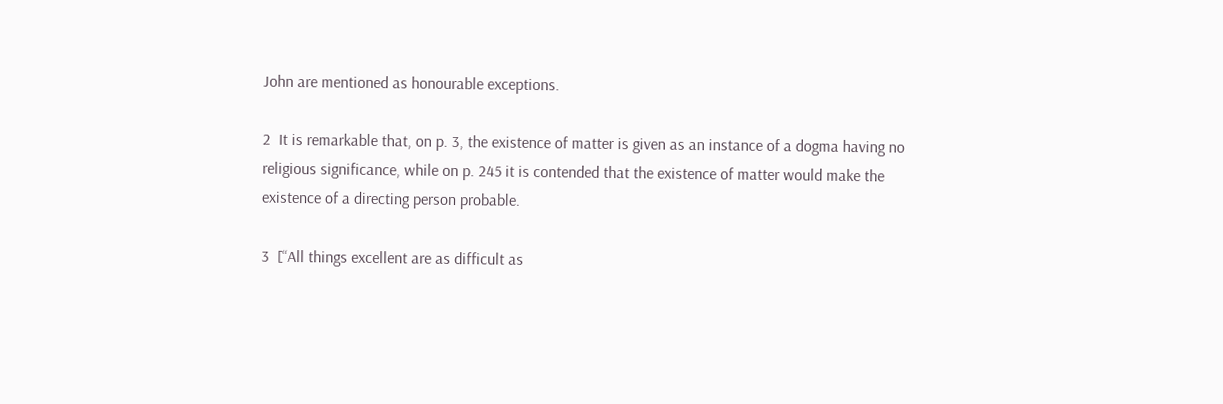John are mentioned as honourable exceptions.

2  It is remarkable that, on p. 3, the existence of matter is given as an instance of a dogma having no religious significance, while on p. 245 it is contended that the existence of matter would make the existence of a directing person probable.

3  [“All things excellent are as difficult as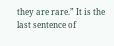they are rare.” It is the last sentence of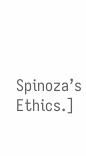Spinoza’s Ethics.]